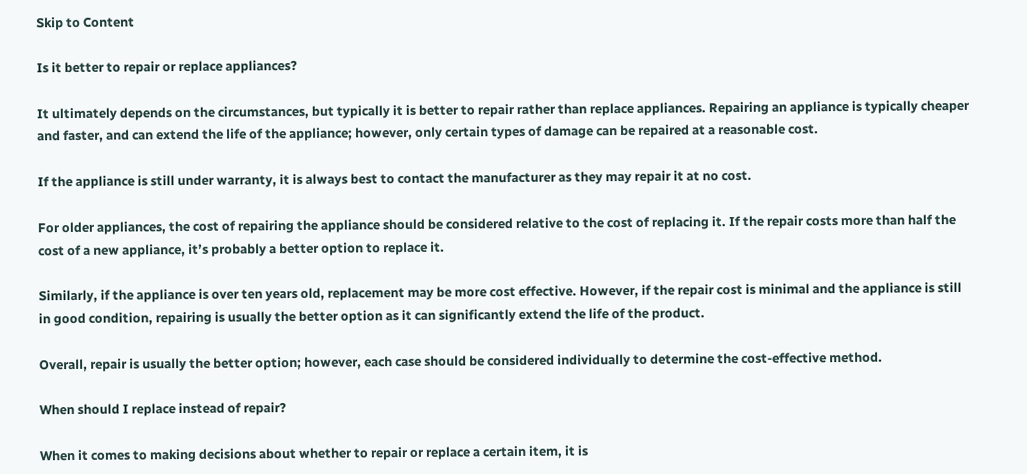Skip to Content

Is it better to repair or replace appliances?

It ultimately depends on the circumstances, but typically it is better to repair rather than replace appliances. Repairing an appliance is typically cheaper and faster, and can extend the life of the appliance; however, only certain types of damage can be repaired at a reasonable cost.

If the appliance is still under warranty, it is always best to contact the manufacturer as they may repair it at no cost.

For older appliances, the cost of repairing the appliance should be considered relative to the cost of replacing it. If the repair costs more than half the cost of a new appliance, it’s probably a better option to replace it.

Similarly, if the appliance is over ten years old, replacement may be more cost effective. However, if the repair cost is minimal and the appliance is still in good condition, repairing is usually the better option as it can significantly extend the life of the product.

Overall, repair is usually the better option; however, each case should be considered individually to determine the cost-effective method.

When should I replace instead of repair?

When it comes to making decisions about whether to repair or replace a certain item, it is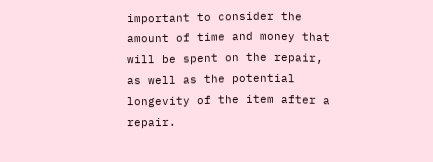important to consider the amount of time and money that will be spent on the repair, as well as the potential longevity of the item after a repair.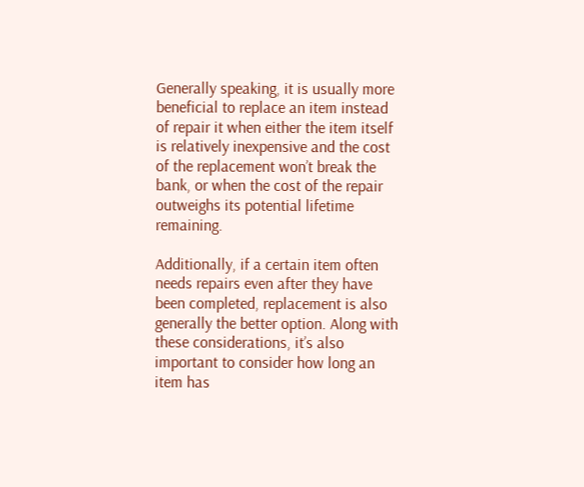Generally speaking, it is usually more beneficial to replace an item instead of repair it when either the item itself is relatively inexpensive and the cost of the replacement won’t break the bank, or when the cost of the repair outweighs its potential lifetime remaining.

Additionally, if a certain item often needs repairs even after they have been completed, replacement is also generally the better option. Along with these considerations, it’s also important to consider how long an item has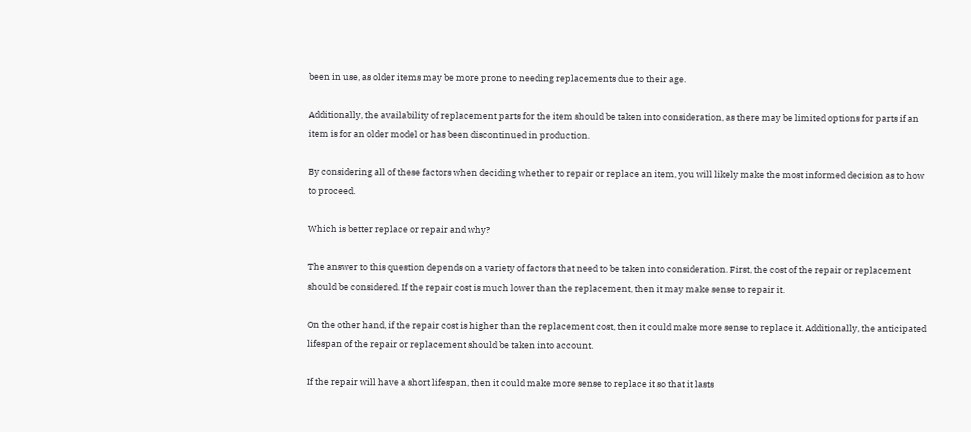been in use, as older items may be more prone to needing replacements due to their age.

Additionally, the availability of replacement parts for the item should be taken into consideration, as there may be limited options for parts if an item is for an older model or has been discontinued in production.

By considering all of these factors when deciding whether to repair or replace an item, you will likely make the most informed decision as to how to proceed.

Which is better replace or repair and why?

The answer to this question depends on a variety of factors that need to be taken into consideration. First, the cost of the repair or replacement should be considered. If the repair cost is much lower than the replacement, then it may make sense to repair it.

On the other hand, if the repair cost is higher than the replacement cost, then it could make more sense to replace it. Additionally, the anticipated lifespan of the repair or replacement should be taken into account.

If the repair will have a short lifespan, then it could make more sense to replace it so that it lasts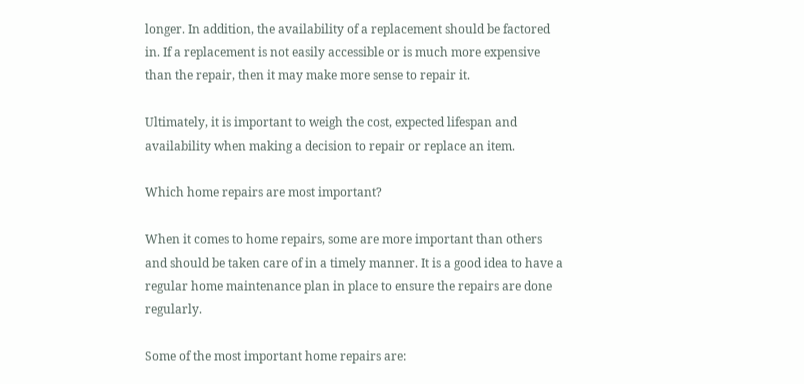longer. In addition, the availability of a replacement should be factored in. If a replacement is not easily accessible or is much more expensive than the repair, then it may make more sense to repair it.

Ultimately, it is important to weigh the cost, expected lifespan and availability when making a decision to repair or replace an item.

Which home repairs are most important?

When it comes to home repairs, some are more important than others and should be taken care of in a timely manner. It is a good idea to have a regular home maintenance plan in place to ensure the repairs are done regularly.

Some of the most important home repairs are: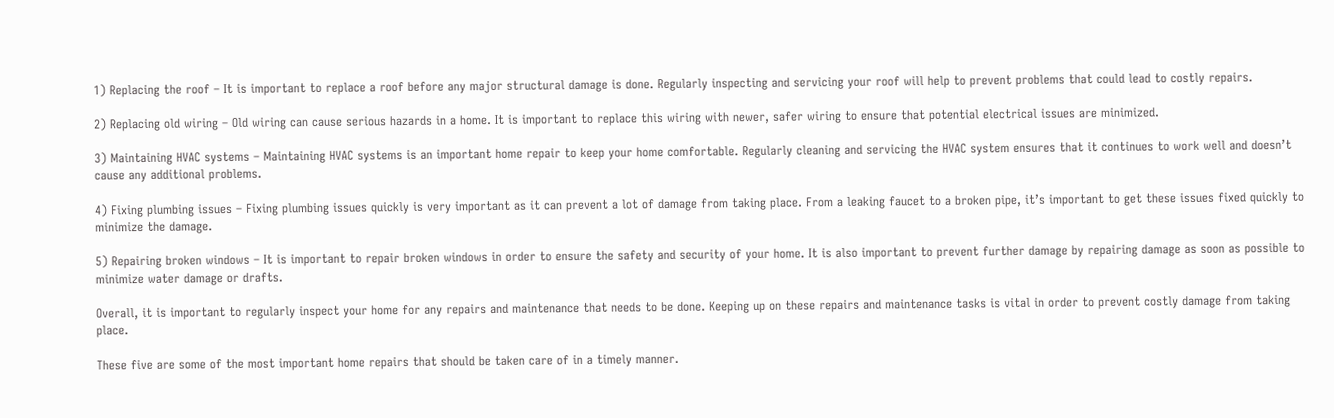1) Replacing the roof – It is important to replace a roof before any major structural damage is done. Regularly inspecting and servicing your roof will help to prevent problems that could lead to costly repairs.

2) Replacing old wiring – Old wiring can cause serious hazards in a home. It is important to replace this wiring with newer, safer wiring to ensure that potential electrical issues are minimized.

3) Maintaining HVAC systems – Maintaining HVAC systems is an important home repair to keep your home comfortable. Regularly cleaning and servicing the HVAC system ensures that it continues to work well and doesn’t cause any additional problems.

4) Fixing plumbing issues – Fixing plumbing issues quickly is very important as it can prevent a lot of damage from taking place. From a leaking faucet to a broken pipe, it’s important to get these issues fixed quickly to minimize the damage.

5) Repairing broken windows – It is important to repair broken windows in order to ensure the safety and security of your home. It is also important to prevent further damage by repairing damage as soon as possible to minimize water damage or drafts.

Overall, it is important to regularly inspect your home for any repairs and maintenance that needs to be done. Keeping up on these repairs and maintenance tasks is vital in order to prevent costly damage from taking place.

These five are some of the most important home repairs that should be taken care of in a timely manner.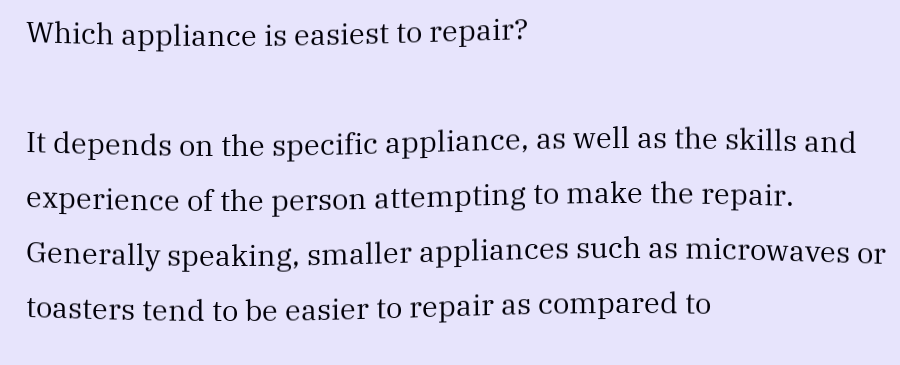Which appliance is easiest to repair?

It depends on the specific appliance, as well as the skills and experience of the person attempting to make the repair. Generally speaking, smaller appliances such as microwaves or toasters tend to be easier to repair as compared to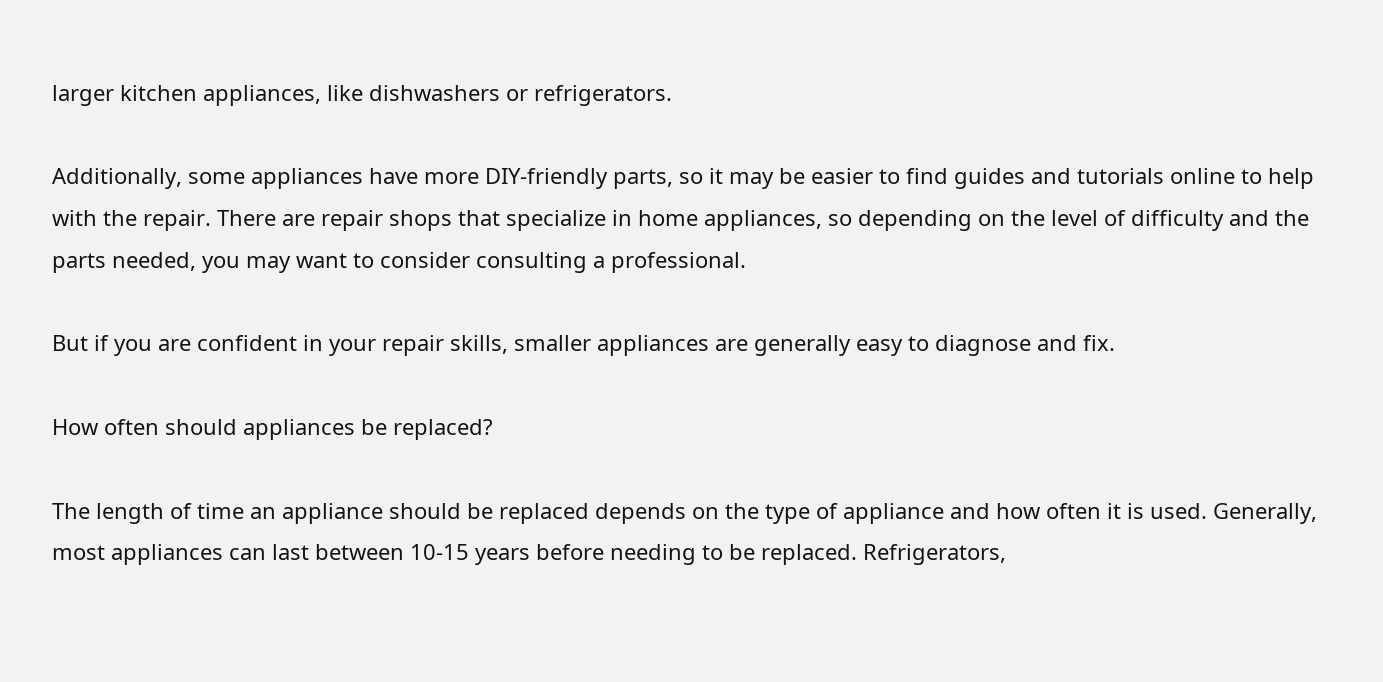larger kitchen appliances, like dishwashers or refrigerators.

Additionally, some appliances have more DIY-friendly parts, so it may be easier to find guides and tutorials online to help with the repair. There are repair shops that specialize in home appliances, so depending on the level of difficulty and the parts needed, you may want to consider consulting a professional.

But if you are confident in your repair skills, smaller appliances are generally easy to diagnose and fix.

How often should appliances be replaced?

The length of time an appliance should be replaced depends on the type of appliance and how often it is used. Generally, most appliances can last between 10-15 years before needing to be replaced. Refrigerators,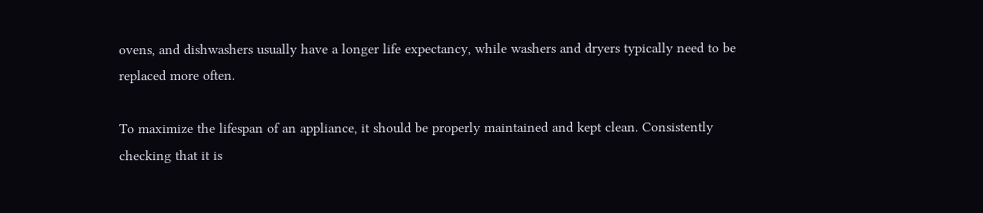ovens, and dishwashers usually have a longer life expectancy, while washers and dryers typically need to be replaced more often.

To maximize the lifespan of an appliance, it should be properly maintained and kept clean. Consistently checking that it is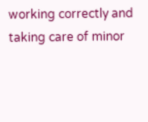working correctly and taking care of minor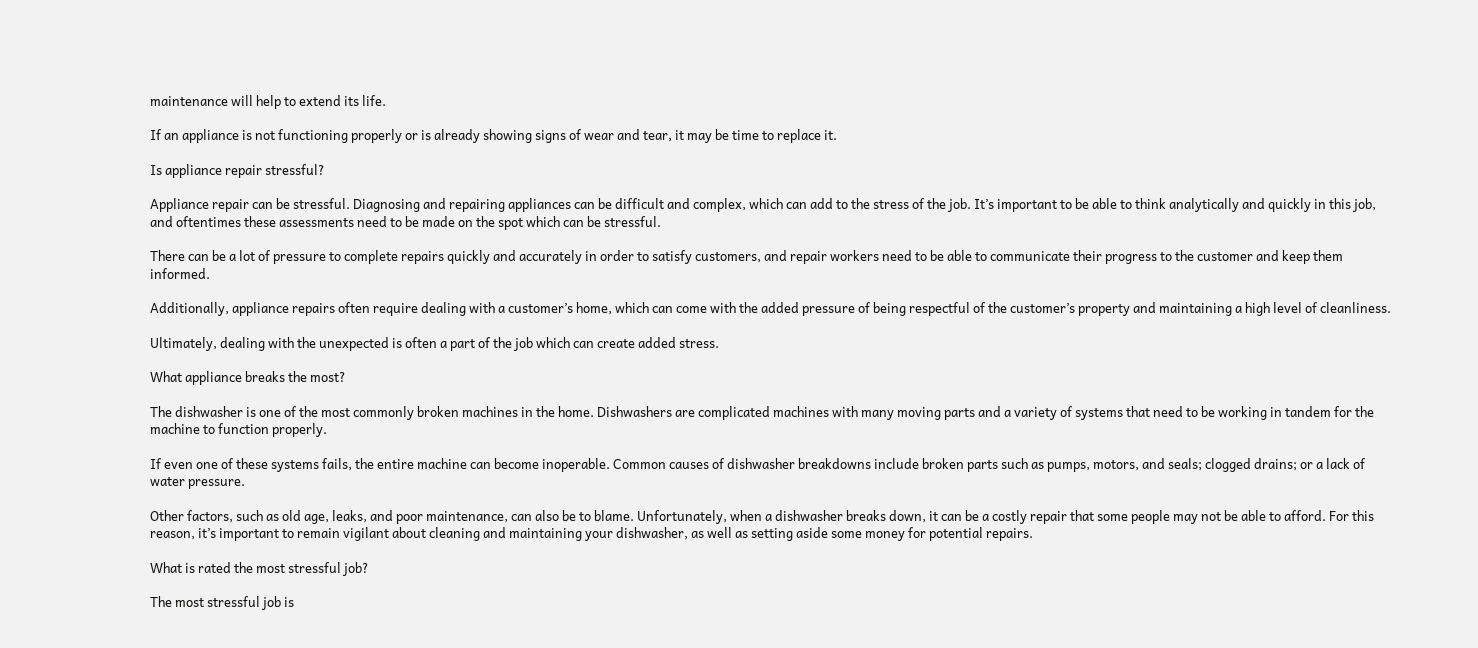maintenance will help to extend its life.

If an appliance is not functioning properly or is already showing signs of wear and tear, it may be time to replace it.

Is appliance repair stressful?

Appliance repair can be stressful. Diagnosing and repairing appliances can be difficult and complex, which can add to the stress of the job. It’s important to be able to think analytically and quickly in this job, and oftentimes these assessments need to be made on the spot which can be stressful.

There can be a lot of pressure to complete repairs quickly and accurately in order to satisfy customers, and repair workers need to be able to communicate their progress to the customer and keep them informed.

Additionally, appliance repairs often require dealing with a customer’s home, which can come with the added pressure of being respectful of the customer’s property and maintaining a high level of cleanliness.

Ultimately, dealing with the unexpected is often a part of the job which can create added stress.

What appliance breaks the most?

The dishwasher is one of the most commonly broken machines in the home. Dishwashers are complicated machines with many moving parts and a variety of systems that need to be working in tandem for the machine to function properly.

If even one of these systems fails, the entire machine can become inoperable. Common causes of dishwasher breakdowns include broken parts such as pumps, motors, and seals; clogged drains; or a lack of water pressure.

Other factors, such as old age, leaks, and poor maintenance, can also be to blame. Unfortunately, when a dishwasher breaks down, it can be a costly repair that some people may not be able to afford. For this reason, it’s important to remain vigilant about cleaning and maintaining your dishwasher, as well as setting aside some money for potential repairs.

What is rated the most stressful job?

The most stressful job is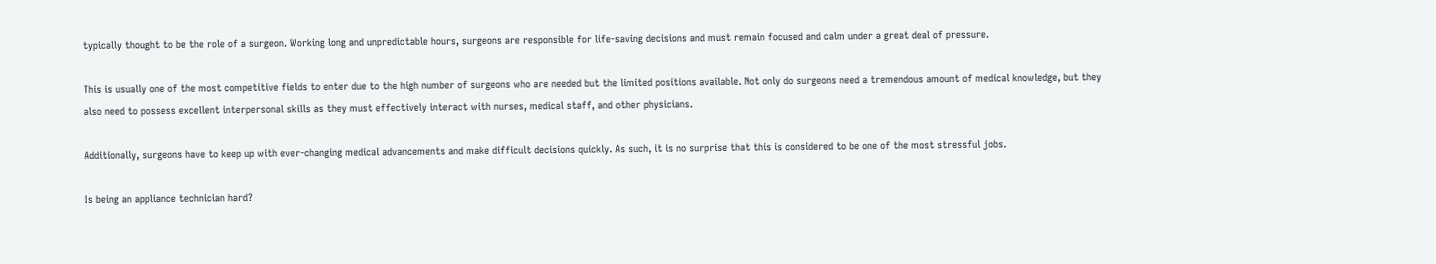typically thought to be the role of a surgeon. Working long and unpredictable hours, surgeons are responsible for life-saving decisions and must remain focused and calm under a great deal of pressure.

This is usually one of the most competitive fields to enter due to the high number of surgeons who are needed but the limited positions available. Not only do surgeons need a tremendous amount of medical knowledge, but they also need to possess excellent interpersonal skills as they must effectively interact with nurses, medical staff, and other physicians.

Additionally, surgeons have to keep up with ever-changing medical advancements and make difficult decisions quickly. As such, it is no surprise that this is considered to be one of the most stressful jobs.

Is being an appliance technician hard?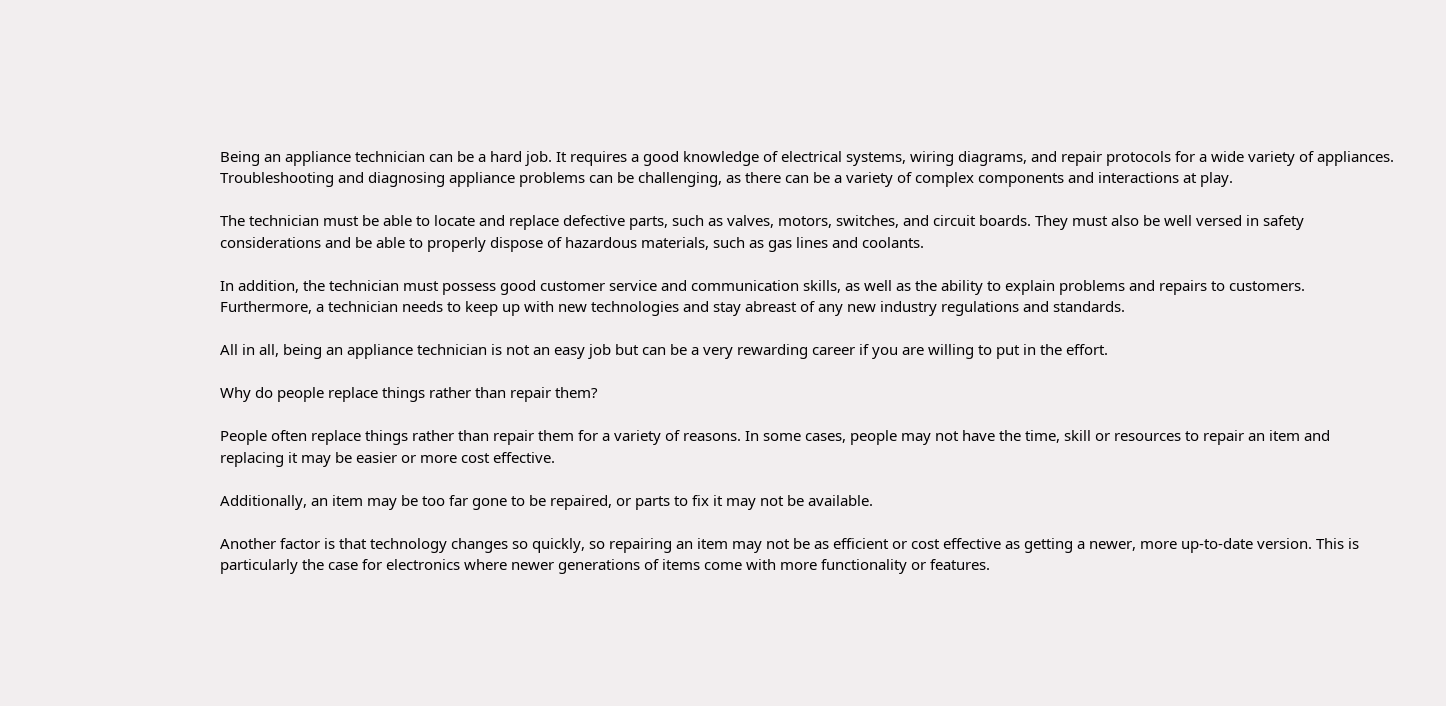Being an appliance technician can be a hard job. It requires a good knowledge of electrical systems, wiring diagrams, and repair protocols for a wide variety of appliances. Troubleshooting and diagnosing appliance problems can be challenging, as there can be a variety of complex components and interactions at play.

The technician must be able to locate and replace defective parts, such as valves, motors, switches, and circuit boards. They must also be well versed in safety considerations and be able to properly dispose of hazardous materials, such as gas lines and coolants.

In addition, the technician must possess good customer service and communication skills, as well as the ability to explain problems and repairs to customers. Furthermore, a technician needs to keep up with new technologies and stay abreast of any new industry regulations and standards.

All in all, being an appliance technician is not an easy job but can be a very rewarding career if you are willing to put in the effort.

Why do people replace things rather than repair them?

People often replace things rather than repair them for a variety of reasons. In some cases, people may not have the time, skill or resources to repair an item and replacing it may be easier or more cost effective.

Additionally, an item may be too far gone to be repaired, or parts to fix it may not be available.

Another factor is that technology changes so quickly, so repairing an item may not be as efficient or cost effective as getting a newer, more up-to-date version. This is particularly the case for electronics where newer generations of items come with more functionality or features.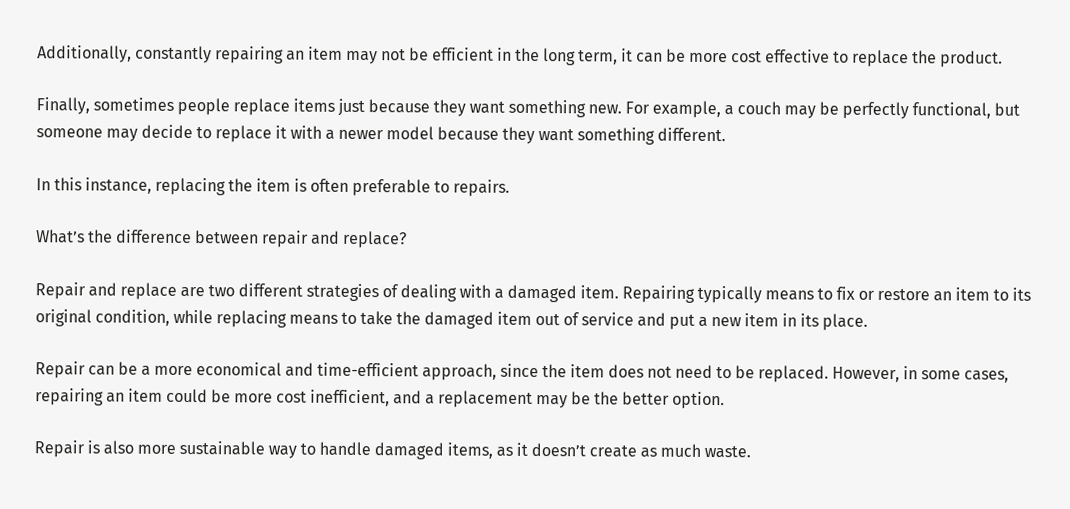Additionally, constantly repairing an item may not be efficient in the long term, it can be more cost effective to replace the product.

Finally, sometimes people replace items just because they want something new. For example, a couch may be perfectly functional, but someone may decide to replace it with a newer model because they want something different.

In this instance, replacing the item is often preferable to repairs.

What’s the difference between repair and replace?

Repair and replace are two different strategies of dealing with a damaged item. Repairing typically means to fix or restore an item to its original condition, while replacing means to take the damaged item out of service and put a new item in its place.

Repair can be a more economical and time-efficient approach, since the item does not need to be replaced. However, in some cases, repairing an item could be more cost inefficient, and a replacement may be the better option.

Repair is also more sustainable way to handle damaged items, as it doesn’t create as much waste.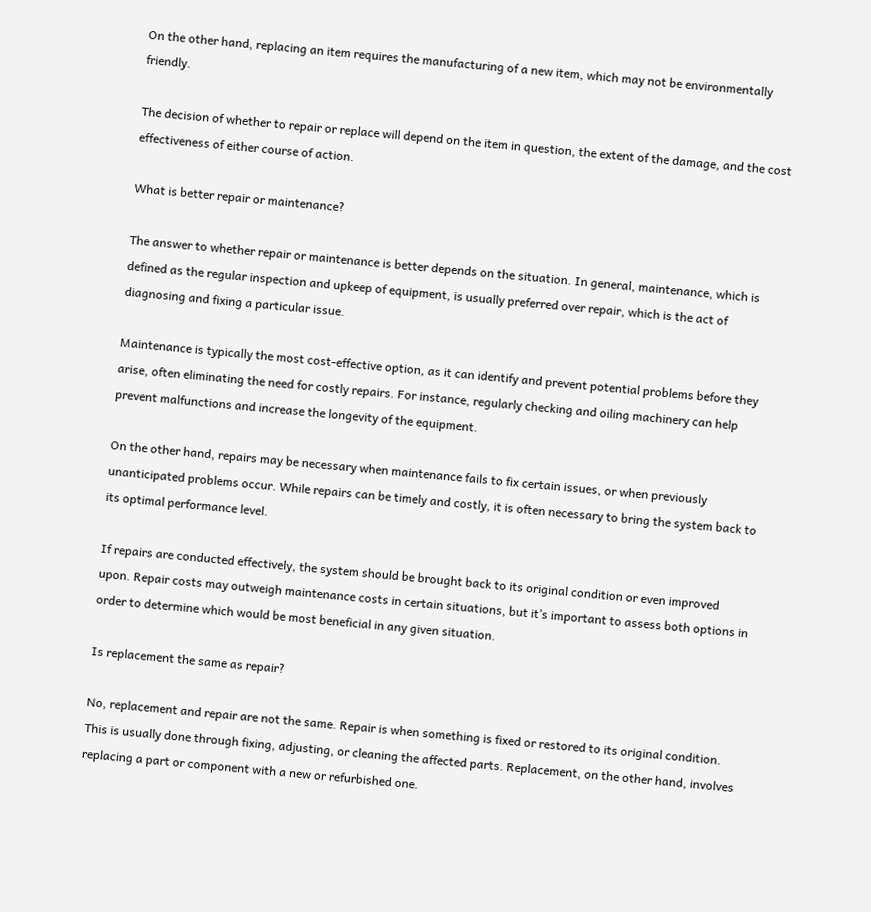On the other hand, replacing an item requires the manufacturing of a new item, which may not be environmentally friendly.

The decision of whether to repair or replace will depend on the item in question, the extent of the damage, and the cost effectiveness of either course of action.

What is better repair or maintenance?

The answer to whether repair or maintenance is better depends on the situation. In general, maintenance, which is defined as the regular inspection and upkeep of equipment, is usually preferred over repair, which is the act of diagnosing and fixing a particular issue.

Maintenance is typically the most cost-effective option, as it can identify and prevent potential problems before they arise, often eliminating the need for costly repairs. For instance, regularly checking and oiling machinery can help prevent malfunctions and increase the longevity of the equipment.

On the other hand, repairs may be necessary when maintenance fails to fix certain issues, or when previously unanticipated problems occur. While repairs can be timely and costly, it is often necessary to bring the system back to its optimal performance level.

If repairs are conducted effectively, the system should be brought back to its original condition or even improved upon. Repair costs may outweigh maintenance costs in certain situations, but it’s important to assess both options in order to determine which would be most beneficial in any given situation.

Is replacement the same as repair?

No, replacement and repair are not the same. Repair is when something is fixed or restored to its original condition. This is usually done through fixing, adjusting, or cleaning the affected parts. Replacement, on the other hand, involves replacing a part or component with a new or refurbished one.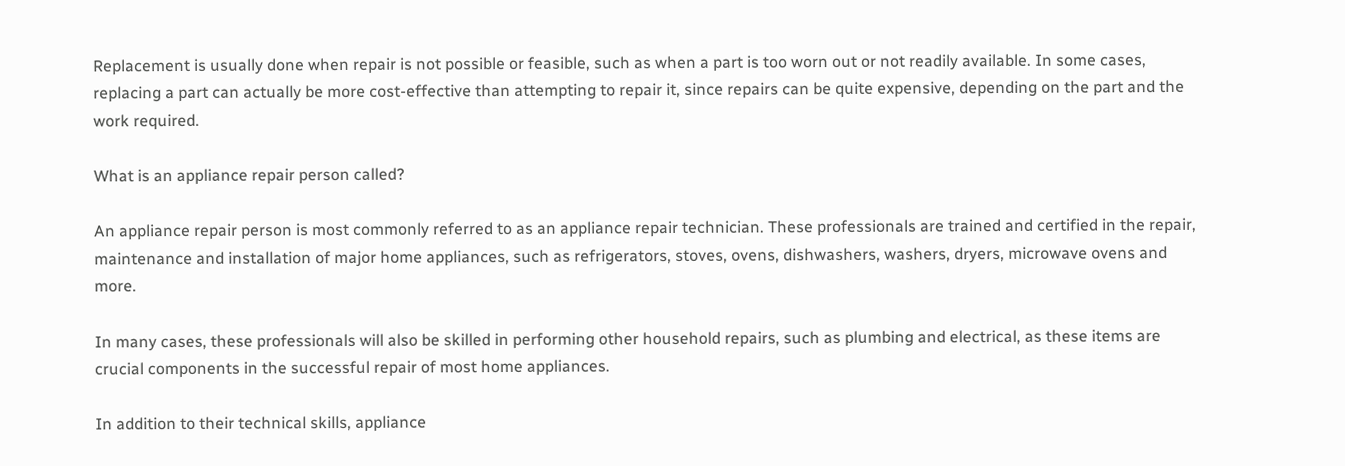Replacement is usually done when repair is not possible or feasible, such as when a part is too worn out or not readily available. In some cases, replacing a part can actually be more cost-effective than attempting to repair it, since repairs can be quite expensive, depending on the part and the work required.

What is an appliance repair person called?

An appliance repair person is most commonly referred to as an appliance repair technician. These professionals are trained and certified in the repair, maintenance and installation of major home appliances, such as refrigerators, stoves, ovens, dishwashers, washers, dryers, microwave ovens and more.

In many cases, these professionals will also be skilled in performing other household repairs, such as plumbing and electrical, as these items are crucial components in the successful repair of most home appliances.

In addition to their technical skills, appliance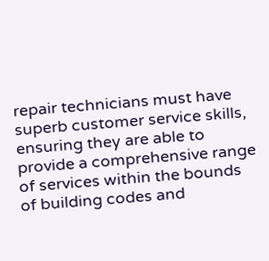repair technicians must have superb customer service skills, ensuring they are able to provide a comprehensive range of services within the bounds of building codes and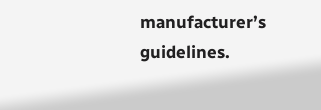manufacturer’s guidelines.